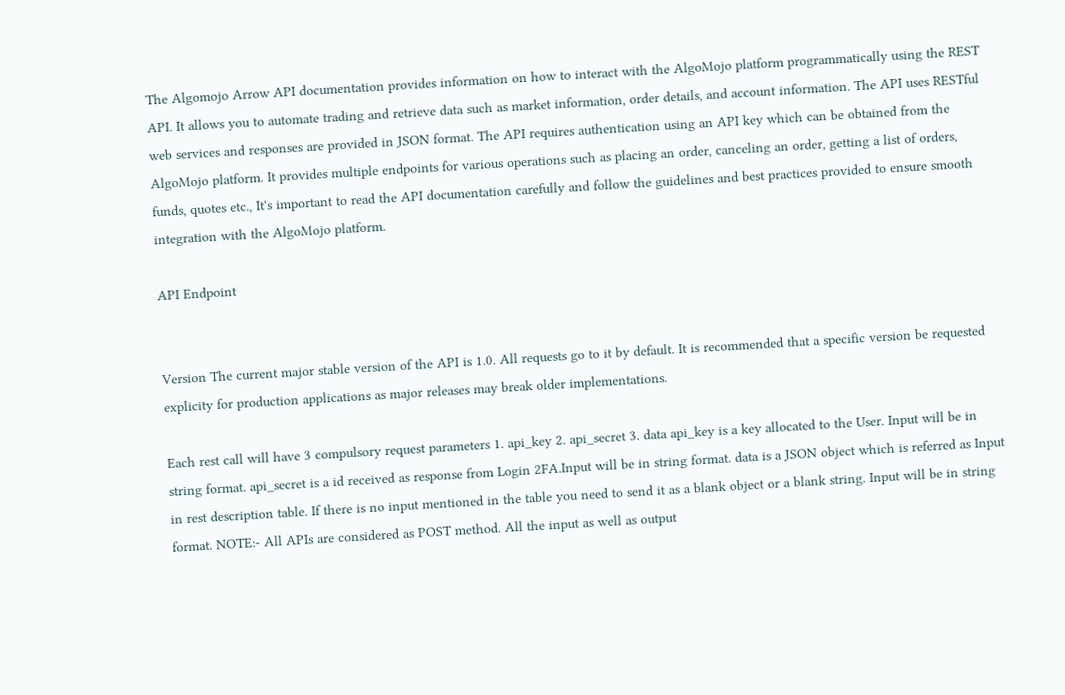The Algomojo Arrow API documentation provides information on how to interact with the AlgoMojo platform programmatically using the REST API. It allows you to automate trading and retrieve data such as market information, order details, and account information. The API uses RESTful web services and responses are provided in JSON format. The API requires authentication using an API key which can be obtained from the AlgoMojo platform. It provides multiple endpoints for various operations such as placing an order, canceling an order, getting a list of orders, funds, quotes etc., It's important to read the API documentation carefully and follow the guidelines and best practices provided to ensure smooth integration with the AlgoMojo platform.

API Endpoint


Version The current major stable version of the API is 1.0. All requests go to it by default. It is recommended that a specific version be requested explicity for production applications as major releases may break older implementations.

Each rest call will have 3 compulsory request parameters 1. api_key 2. api_secret 3. data api_key is a key allocated to the User. Input will be in string format. api_secret is a id received as response from Login 2FA.Input will be in string format. data is a JSON object which is referred as Input in rest description table. If there is no input mentioned in the table you need to send it as a blank object or a blank string. Input will be in string format. NOTE:- All APIs are considered as POST method. All the input as well as output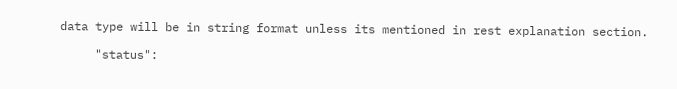data type will be in string format unless its mentioned in rest explanation section.

     "status":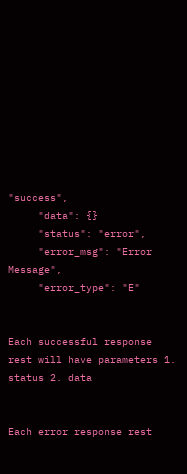"success",
     "data": {}
     "status": "error",
     "error_msg": "Error Message",
     "error_type": "E"


Each successful response rest will have parameters 1. status 2. data


Each error response rest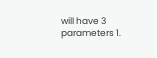will have 3 parameters 1.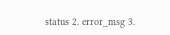status 2. error_msg 3.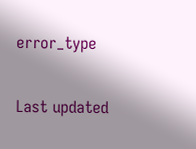error_type

Last updated